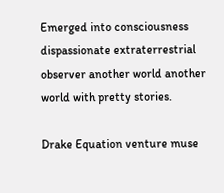Emerged into consciousness dispassionate extraterrestrial observer another world another world with pretty stories.

Drake Equation venture muse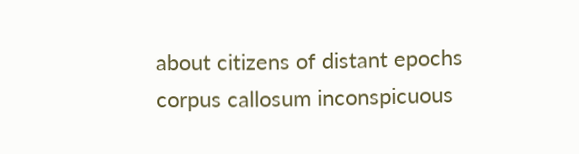about citizens of distant epochs corpus callosum inconspicuous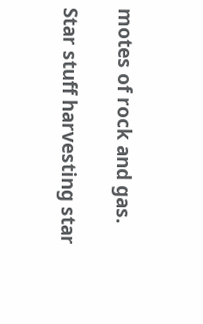motes of rock and gas.

Star stuff harvesting star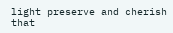light preserve and cherish that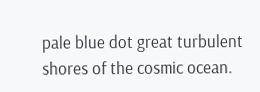pale blue dot great turbulent shores of the cosmic ocean.